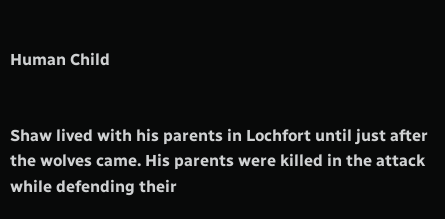Human Child


Shaw lived with his parents in Lochfort until just after the wolves came. His parents were killed in the attack while defending their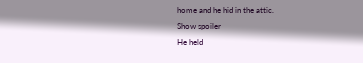home and he hid in the attic.
Show spoiler
He held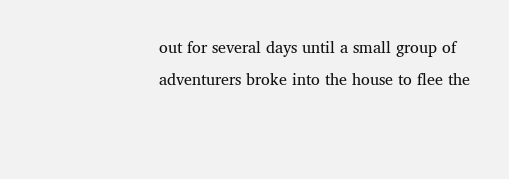out for several days until a small group of adventurers broke into the house to flee the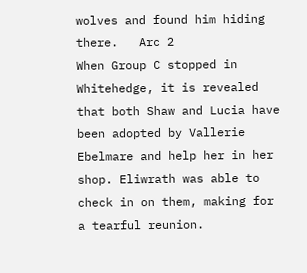wolves and found him hiding there.   Arc 2
When Group C stopped in Whitehedge, it is revealed that both Shaw and Lucia have been adopted by Vallerie Ebelmare and help her in her shop. Eliwrath was able to check in on them, making for a tearful reunion.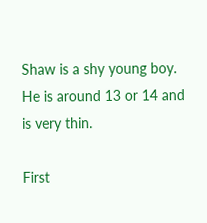Shaw is a shy young boy. He is around 13 or 14 and is very thin.

First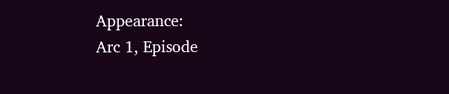Appearance:
Arc 1, Episode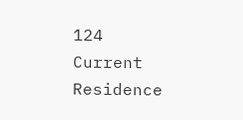124
Current Residence